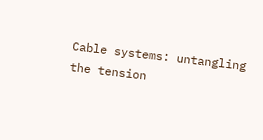Cable systems: untangling the tension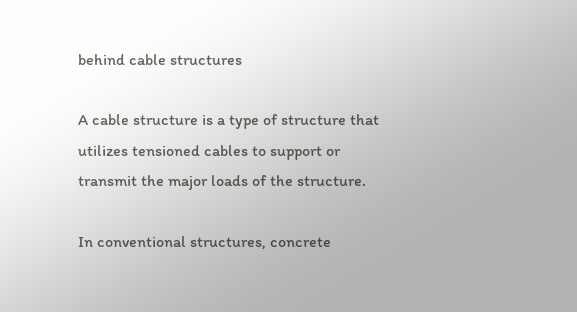behind cable structures

A cable structure is a type of structure that utilizes tensioned cables to support or transmit the major loads of the structure.

In conventional structures, concrete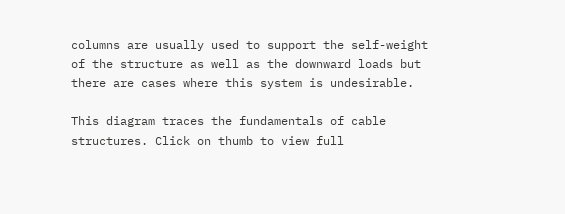columns are usually used to support the self-weight of the structure as well as the downward loads but there are cases where this system is undesirable.

This diagram traces the fundamentals of cable structures. Click on thumb to view full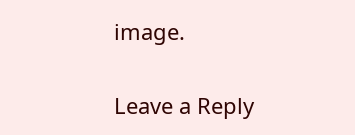image.

Leave a Reply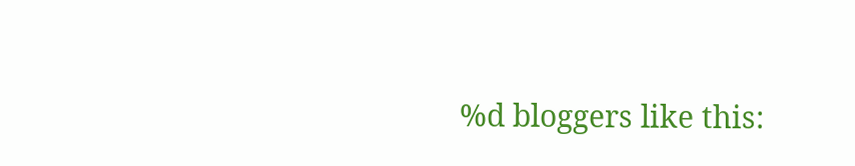%d bloggers like this: